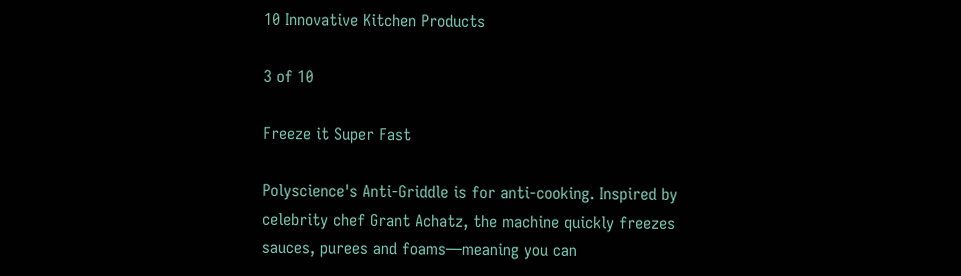10 Innovative Kitchen Products

3 of 10

Freeze it Super Fast

Polyscience's Anti-Griddle is for anti-cooking. Inspired by celebrity chef Grant Achatz, the machine quickly freezes sauces, purees and foams—meaning you can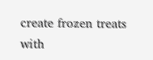create frozen treats with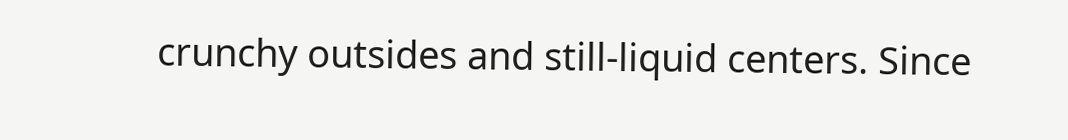crunchy outsides and still-liquid centers. Since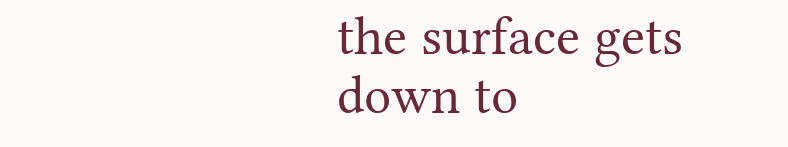the surface gets down to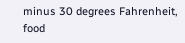minus 30 degrees Fahrenheit, food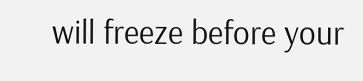will freeze before your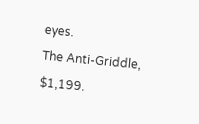eyes.
The Anti-Griddle, $1,199.